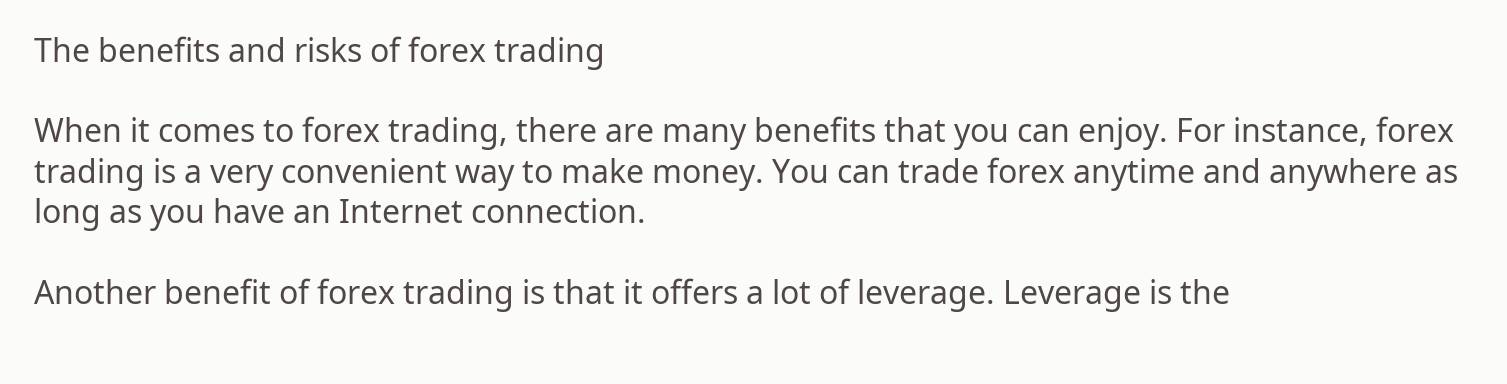The benefits and risks of forex trading

When it comes to forex trading, there are many benefits that you can enjoy. For instance, forex trading is a very convenient way to make money. You can trade forex anytime and anywhere as long as you have an Internet connection.

Another benefit of forex trading is that it offers a lot of leverage. Leverage is the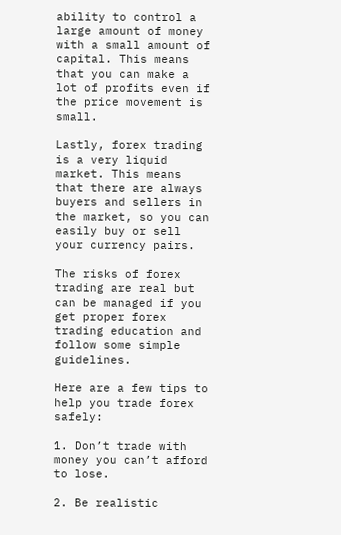ability to control a large amount of money with a small amount of capital. This means that you can make a lot of profits even if the price movement is small.

Lastly, forex trading is a very liquid market. This means that there are always buyers and sellers in the market, so you can easily buy or sell your currency pairs.

The risks of forex trading are real but can be managed if you get proper forex trading education and follow some simple guidelines.

Here are a few tips to help you trade forex safely:

1. Don’t trade with money you can’t afford to lose.

2. Be realistic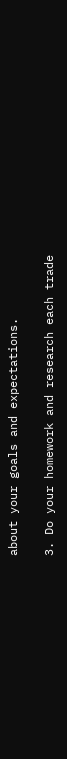about your goals and expectations.

3. Do your homework and research each trade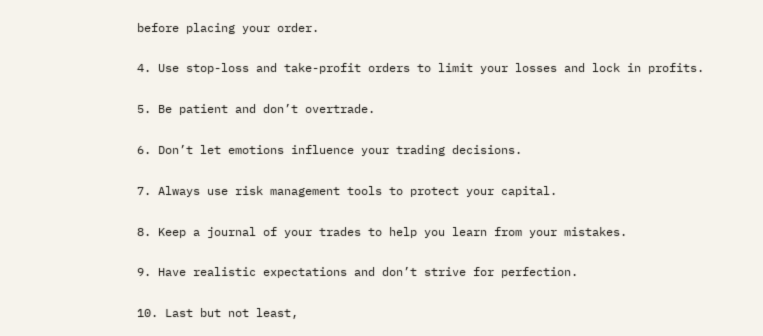before placing your order.

4. Use stop-loss and take-profit orders to limit your losses and lock in profits.

5. Be patient and don’t overtrade.

6. Don’t let emotions influence your trading decisions.

7. Always use risk management tools to protect your capital.

8. Keep a journal of your trades to help you learn from your mistakes.

9. Have realistic expectations and don’t strive for perfection.

10. Last but not least,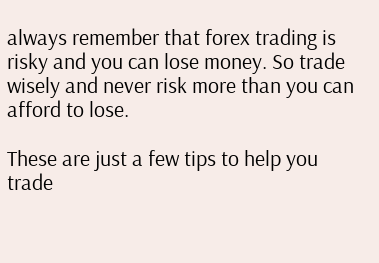always remember that forex trading is risky and you can lose money. So trade wisely and never risk more than you can afford to lose.

These are just a few tips to help you trade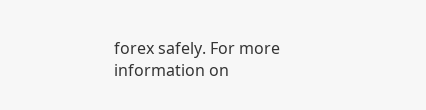forex safely. For more information on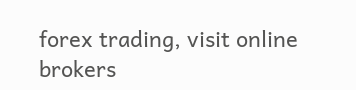forex trading, visit online brokers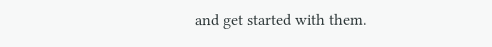and get started with them.